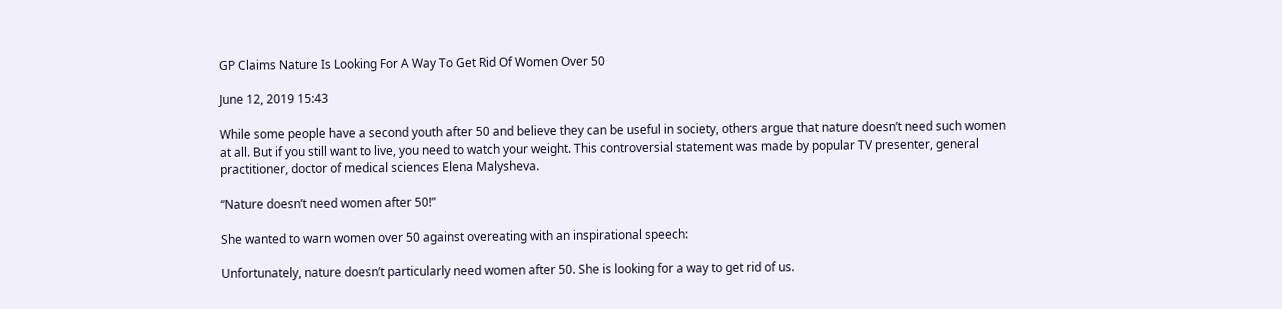GP Claims Nature Is Looking For A Way To Get Rid Of Women Over 50

June 12, 2019 15:43

While some people have a second youth after 50 and believe they can be useful in society, others argue that nature doesn’t need such women at all. But if you still want to live, you need to watch your weight. This controversial statement was made by popular TV presenter, general practitioner, doctor of medical sciences Elena Malysheva.

“Nature doesn’t need women after 50!”

She wanted to warn women over 50 against overeating with an inspirational speech:

Unfortunately, nature doesn’t particularly need women after 50. She is looking for a way to get rid of us.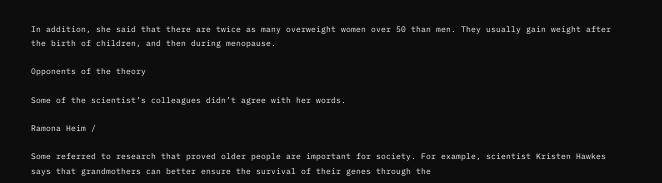In addition, she said that there are twice as many overweight women over 50 than men. They usually gain weight after the birth of children, and then during menopause.

Opponents of the theory

Some of the scientist’s colleagues didn’t agree with her words.

Ramona Heim /

Some referred to research that proved older people are important for society. For example, scientist Kristen Hawkes says that grandmothers can better ensure the survival of their genes through the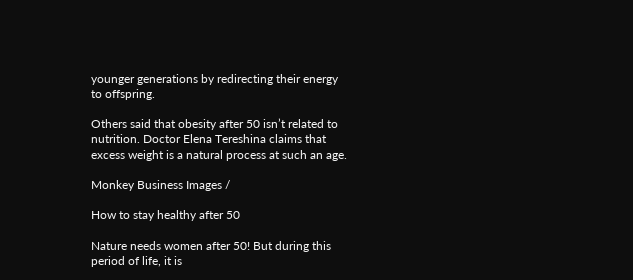younger generations by redirecting their energy to offspring.

Others said that obesity after 50 isn’t related to nutrition. Doctor Elena Tereshina claims that excess weight is a natural process at such an age.

Monkey Business Images /

How to stay healthy after 50

Nature needs women after 50! But during this period of life, it is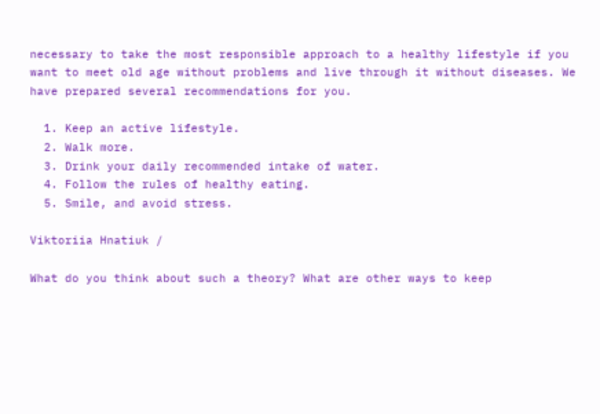necessary to take the most responsible approach to a healthy lifestyle if you want to meet old age without problems and live through it without diseases. We have prepared several recommendations for you.

  1. Keep an active lifestyle.
  2. Walk more.
  3. Drink your daily recommended intake of water.
  4. Follow the rules of healthy eating.
  5. Smile, and avoid stress.

Viktoriia Hnatiuk /

What do you think about such a theory? What are other ways to keep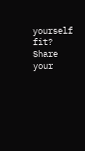yourself fit? Share your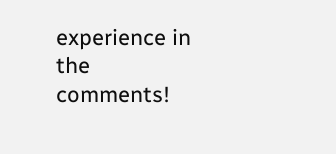experience in the comments!